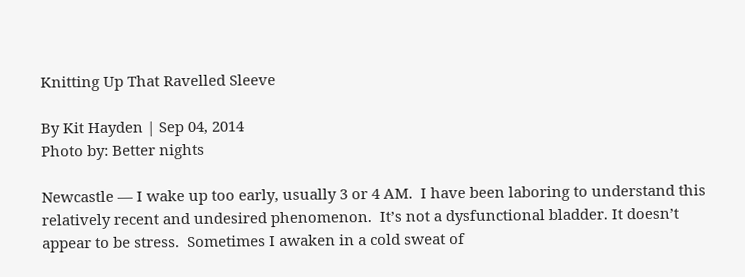Knitting Up That Ravelled Sleeve

By Kit Hayden | Sep 04, 2014
Photo by: Better nights

Newcastle — I wake up too early, usually 3 or 4 AM.  I have been laboring to understand this relatively recent and undesired phenomenon.  It’s not a dysfunctional bladder. It doesn’t appear to be stress.  Sometimes I awaken in a cold sweat of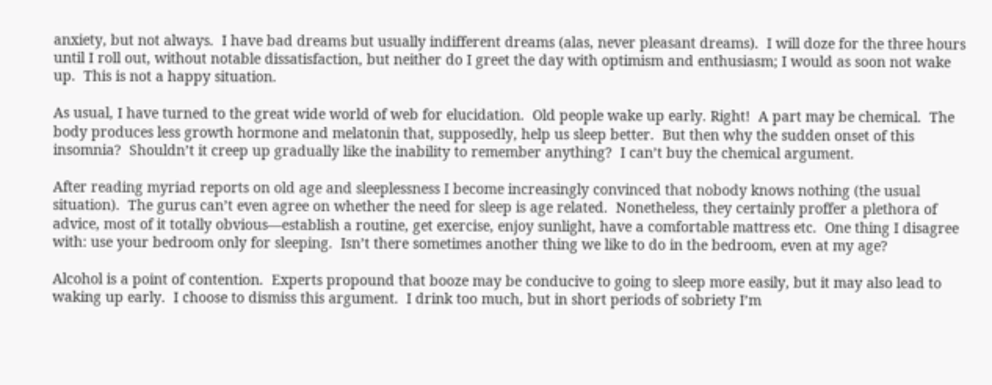anxiety, but not always.  I have bad dreams but usually indifferent dreams (alas, never pleasant dreams).  I will doze for the three hours until I roll out, without notable dissatisfaction, but neither do I greet the day with optimism and enthusiasm; I would as soon not wake up.  This is not a happy situation.

As usual, I have turned to the great wide world of web for elucidation.  Old people wake up early. Right!  A part may be chemical.  The body produces less growth hormone and melatonin that, supposedly, help us sleep better.  But then why the sudden onset of this insomnia?  Shouldn’t it creep up gradually like the inability to remember anything?  I can’t buy the chemical argument.

After reading myriad reports on old age and sleeplessness I become increasingly convinced that nobody knows nothing (the usual situation).  The gurus can’t even agree on whether the need for sleep is age related.  Nonetheless, they certainly proffer a plethora of advice, most of it totally obvious—establish a routine, get exercise, enjoy sunlight, have a comfortable mattress etc.  One thing I disagree with: use your bedroom only for sleeping.  Isn’t there sometimes another thing we like to do in the bedroom, even at my age?

Alcohol is a point of contention.  Experts propound that booze may be conducive to going to sleep more easily, but it may also lead to waking up early.  I choose to dismiss this argument.  I drink too much, but in short periods of sobriety I’m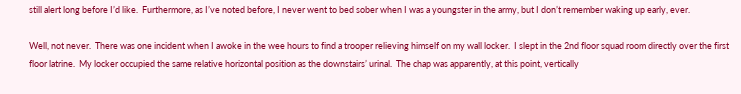still alert long before I’d like.  Furthermore, as I’ve noted before, I never went to bed sober when I was a youngster in the army, but I don’t remember waking up early, ever.

Well, not never.  There was one incident when I awoke in the wee hours to find a trooper relieving himself on my wall locker.  I slept in the 2nd floor squad room directly over the first floor latrine.  My locker occupied the same relative horizontal position as the downstairs’ urinal.  The chap was apparently, at this point, vertically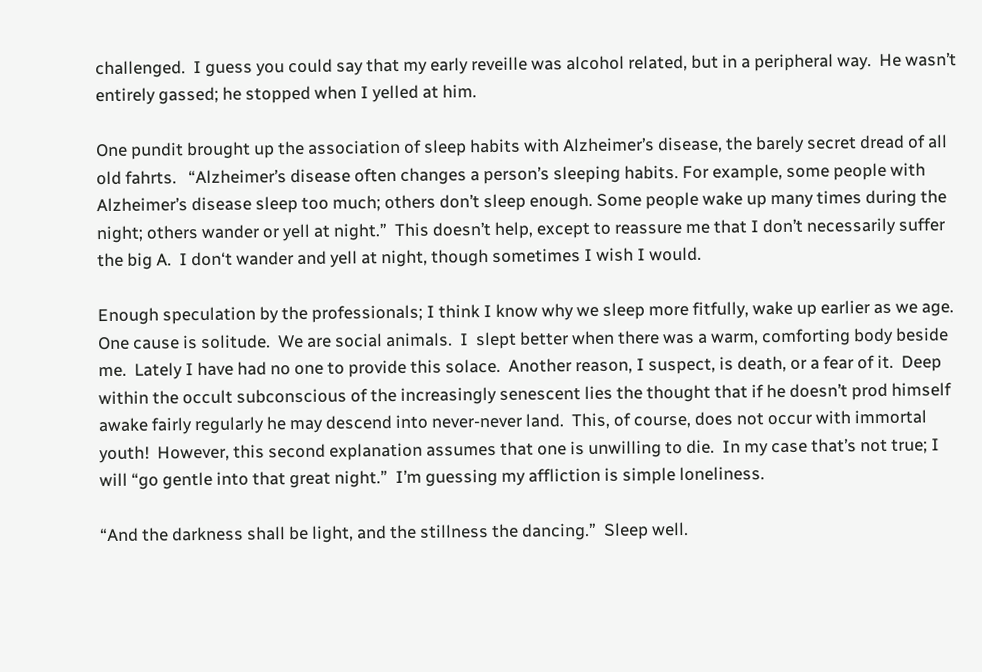challenged.  I guess you could say that my early reveille was alcohol related, but in a peripheral way.  He wasn’t entirely gassed; he stopped when I yelled at him.

One pundit brought up the association of sleep habits with Alzheimer’s disease, the barely secret dread of all old fahrts.   “Alzheimer’s disease often changes a person’s sleeping habits. For example, some people with Alzheimer’s disease sleep too much; others don’t sleep enough. Some people wake up many times during the night; others wander or yell at night.”  This doesn’t help, except to reassure me that I don’t necessarily suffer the big A.  I don‘t wander and yell at night, though sometimes I wish I would.

Enough speculation by the professionals; I think I know why we sleep more fitfully, wake up earlier as we age.  One cause is solitude.  We are social animals.  I  slept better when there was a warm, comforting body beside me.  Lately I have had no one to provide this solace.  Another reason, I suspect, is death, or a fear of it.  Deep within the occult subconscious of the increasingly senescent lies the thought that if he doesn’t prod himself awake fairly regularly he may descend into never-never land.  This, of course, does not occur with immortal youth!  However, this second explanation assumes that one is unwilling to die.  In my case that’s not true; I will “go gentle into that great night.”  I’m guessing my affliction is simple loneliness.

“And the darkness shall be light, and the stillness the dancing.”  Sleep well.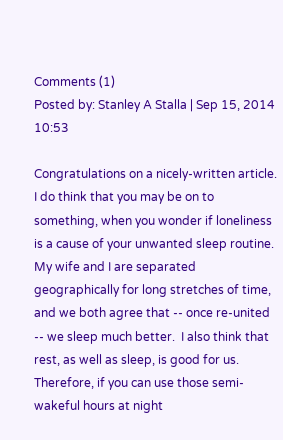Comments (1)
Posted by: Stanley A Stalla | Sep 15, 2014 10:53

Congratulations on a nicely-written article.  I do think that you may be on to something, when you wonder if loneliness is a cause of your unwanted sleep routine.  My wife and I are separated geographically for long stretches of time, and we both agree that -- once re-united -- we sleep much better.  I also think that rest, as well as sleep, is good for us.  Therefore, if you can use those semi-wakeful hours at night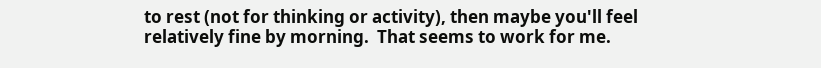to rest (not for thinking or activity), then maybe you'll feel relatively fine by morning.  That seems to work for me.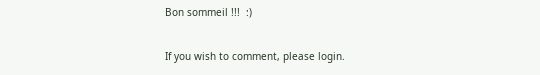Bon sommeil !!!  :)

If you wish to comment, please login.